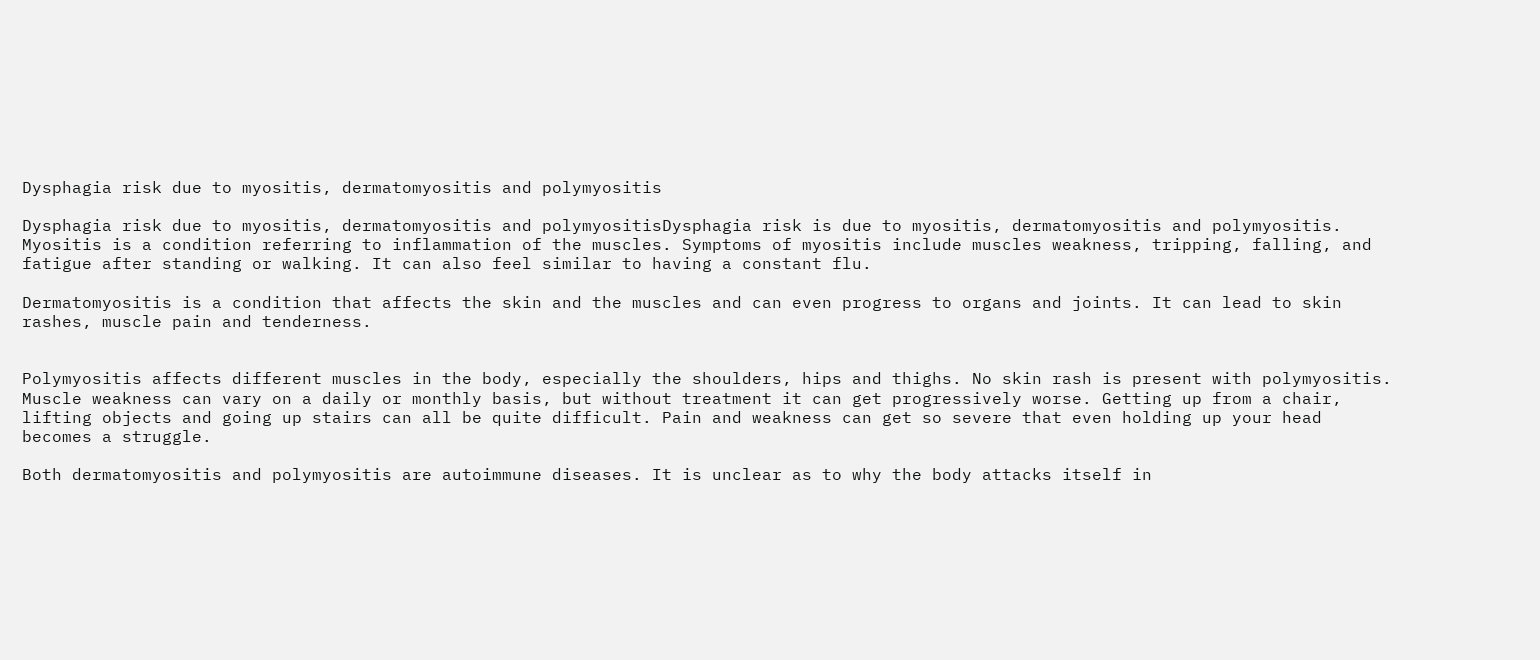Dysphagia risk due to myositis, dermatomyositis and polymyositis

Dysphagia risk due to myositis, dermatomyositis and polymyositisDysphagia risk is due to myositis, dermatomyositis and polymyositis. Myositis is a condition referring to inflammation of the muscles. Symptoms of myositis include muscles weakness, tripping, falling, and fatigue after standing or walking. It can also feel similar to having a constant flu.

Dermatomyositis is a condition that affects the skin and the muscles and can even progress to organs and joints. It can lead to skin rashes, muscle pain and tenderness.


Polymyositis affects different muscles in the body, especially the shoulders, hips and thighs. No skin rash is present with polymyositis. Muscle weakness can vary on a daily or monthly basis, but without treatment it can get progressively worse. Getting up from a chair, lifting objects and going up stairs can all be quite difficult. Pain and weakness can get so severe that even holding up your head becomes a struggle.

Both dermatomyositis and polymyositis are autoimmune diseases. It is unclear as to why the body attacks itself in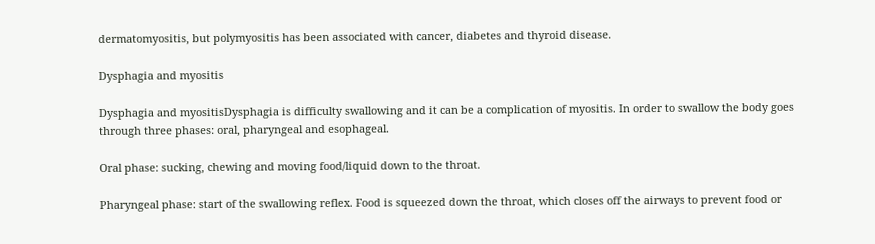dermatomyositis, but polymyositis has been associated with cancer, diabetes and thyroid disease.

Dysphagia and myositis

Dysphagia and myositisDysphagia is difficulty swallowing and it can be a complication of myositis. In order to swallow the body goes through three phases: oral, pharyngeal and esophageal.

Oral phase: sucking, chewing and moving food/liquid down to the throat.

Pharyngeal phase: start of the swallowing reflex. Food is squeezed down the throat, which closes off the airways to prevent food or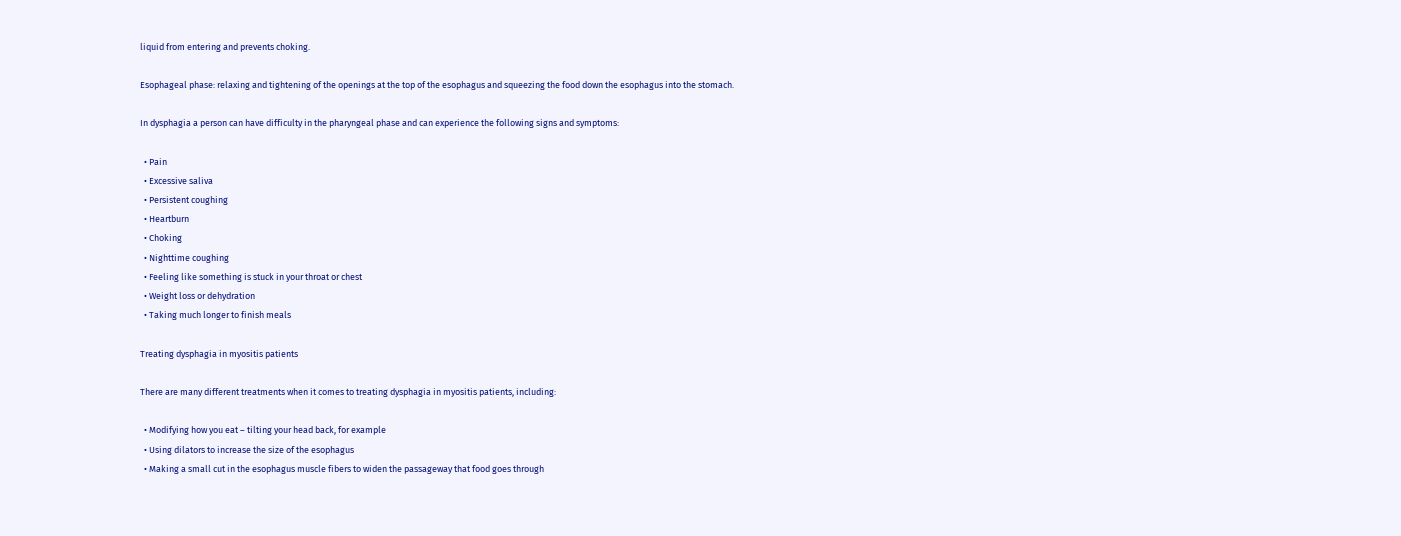liquid from entering and prevents choking.

Esophageal phase: relaxing and tightening of the openings at the top of the esophagus and squeezing the food down the esophagus into the stomach.

In dysphagia a person can have difficulty in the pharyngeal phase and can experience the following signs and symptoms:

  • Pain
  • Excessive saliva
  • Persistent coughing
  • Heartburn
  • Choking
  • Nighttime coughing
  • Feeling like something is stuck in your throat or chest
  • Weight loss or dehydration
  • Taking much longer to finish meals

Treating dysphagia in myositis patients

There are many different treatments when it comes to treating dysphagia in myositis patients, including:

  • Modifying how you eat – tilting your head back, for example
  • Using dilators to increase the size of the esophagus
  • Making a small cut in the esophagus muscle fibers to widen the passageway that food goes through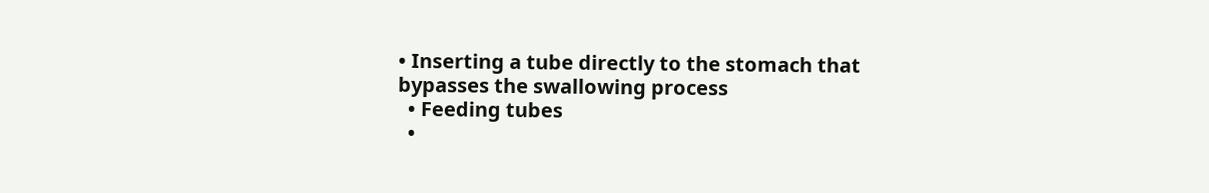• Inserting a tube directly to the stomach that bypasses the swallowing process
  • Feeding tubes
  •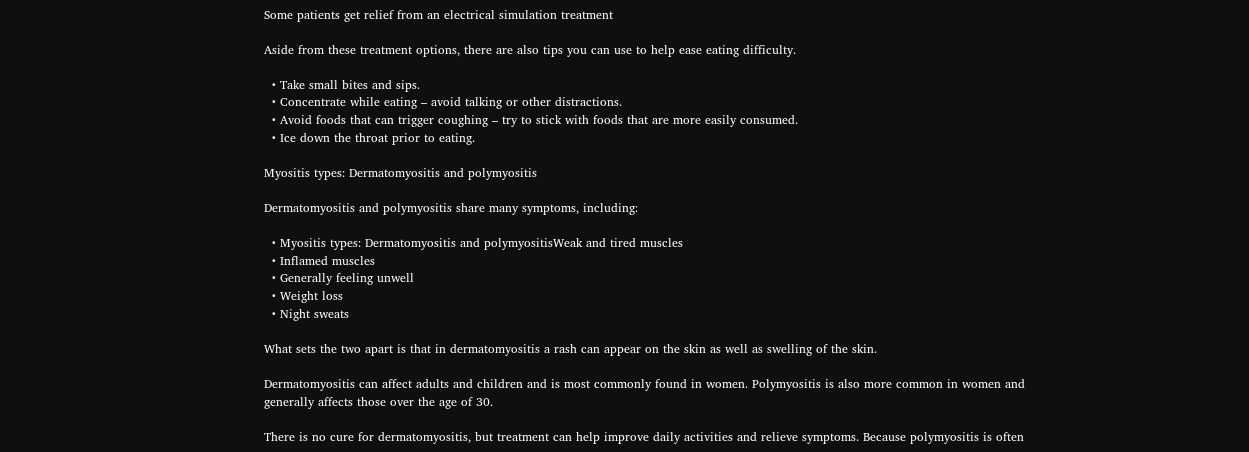Some patients get relief from an electrical simulation treatment

Aside from these treatment options, there are also tips you can use to help ease eating difficulty.

  • Take small bites and sips.
  • Concentrate while eating – avoid talking or other distractions.
  • Avoid foods that can trigger coughing – try to stick with foods that are more easily consumed.
  • Ice down the throat prior to eating.

Myositis types: Dermatomyositis and polymyositis

Dermatomyositis and polymyositis share many symptoms, including:

  • Myositis types: Dermatomyositis and polymyositisWeak and tired muscles
  • Inflamed muscles
  • Generally feeling unwell
  • Weight loss
  • Night sweats

What sets the two apart is that in dermatomyositis a rash can appear on the skin as well as swelling of the skin.

Dermatomyositis can affect adults and children and is most commonly found in women. Polymyositis is also more common in women and generally affects those over the age of 30.

There is no cure for dermatomyositis, but treatment can help improve daily activities and relieve symptoms. Because polymyositis is often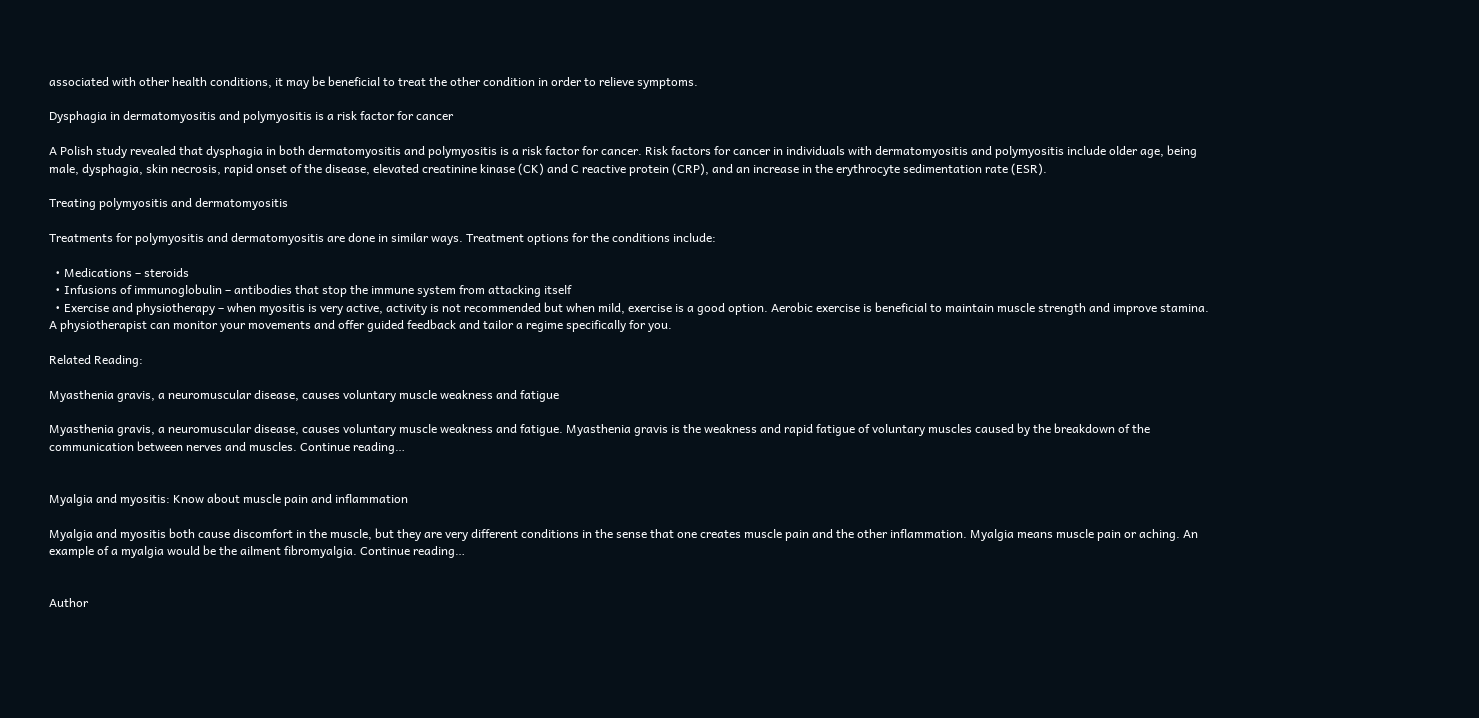associated with other health conditions, it may be beneficial to treat the other condition in order to relieve symptoms.

Dysphagia in dermatomyositis and polymyositis is a risk factor for cancer

A Polish study revealed that dysphagia in both dermatomyositis and polymyositis is a risk factor for cancer. Risk factors for cancer in individuals with dermatomyositis and polymyositis include older age, being male, dysphagia, skin necrosis, rapid onset of the disease, elevated creatinine kinase (CK) and C reactive protein (CRP), and an increase in the erythrocyte sedimentation rate (ESR).

Treating polymyositis and dermatomyositis

Treatments for polymyositis and dermatomyositis are done in similar ways. Treatment options for the conditions include:

  • Medications – steroids
  • Infusions of immunoglobulin – antibodies that stop the immune system from attacking itself
  • Exercise and physiotherapy – when myositis is very active, activity is not recommended but when mild, exercise is a good option. Aerobic exercise is beneficial to maintain muscle strength and improve stamina. A physiotherapist can monitor your movements and offer guided feedback and tailor a regime specifically for you.

Related Reading:

Myasthenia gravis, a neuromuscular disease, causes voluntary muscle weakness and fatigue

Myasthenia gravis, a neuromuscular disease, causes voluntary muscle weakness and fatigue. Myasthenia gravis is the weakness and rapid fatigue of voluntary muscles caused by the breakdown of the communication between nerves and muscles. Continue reading…


Myalgia and myositis: Know about muscle pain and inflammation

Myalgia and myositis both cause discomfort in the muscle, but they are very different conditions in the sense that one creates muscle pain and the other inflammation. Myalgia means muscle pain or aching. An example of a myalgia would be the ailment fibromyalgia. Continue reading…


Author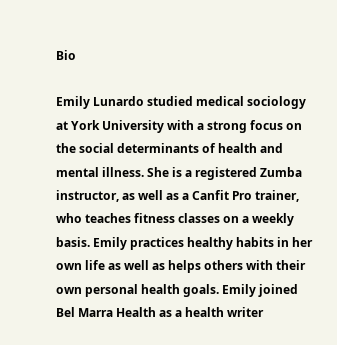Bio

Emily Lunardo studied medical sociology at York University with a strong focus on the social determinants of health and mental illness. She is a registered Zumba instructor, as well as a Canfit Pro trainer, who teaches fitness classes on a weekly basis. Emily practices healthy habits in her own life as well as helps others with their own personal health goals. Emily joined Bel Marra Health as a health writer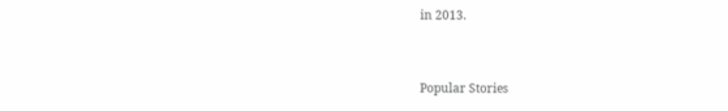in 2013.


Popular Stories